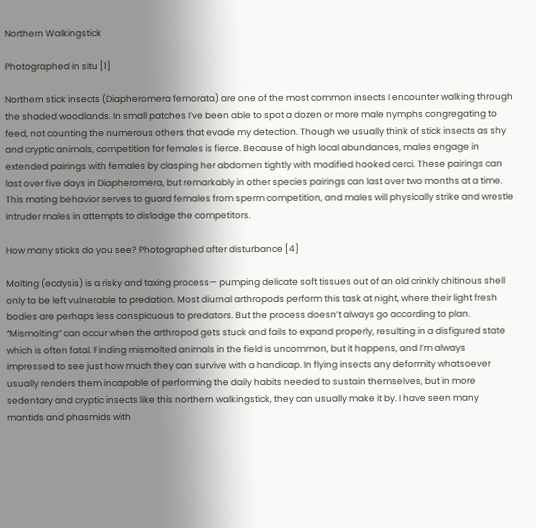Northern Walkingstick

Photographed in situ [1]

Northern stick insects (Diapheromera femorata) are one of the most common insects I encounter walking through the shaded woodlands. In small patches I’ve been able to spot a dozen or more male nymphs congregating to feed, not counting the numerous others that evade my detection. Though we usually think of stick insects as shy and cryptic animals, competition for females is fierce. Because of high local abundances, males engage in extended pairings with females by clasping her abdomen tightly with modified hooked cerci. These pairings can last over five days in Diapheromera, but remarkably in other species pairings can last over two months at a time. This mating behavior serves to guard females from sperm competition, and males will physically strike and wrestle intruder males in attempts to dislodge the competitors.

How many sticks do you see? Photographed after disturbance [4]

Molting (ecdysis) is a risky and taxing process— pumping delicate soft tissues out of an old crinkly chitinous shell only to be left vulnerable to predation. Most diurnal arthropods perform this task at night, where their light fresh bodies are perhaps less conspicuous to predators. But the process doesn’t always go according to plan. “Mismolting” can occur when the arthropod gets stuck and fails to expand properly, resulting in a disfigured state which is often fatal. Finding mismolted animals in the field is uncommon, but it happens, and I’m always impressed to see just how much they can survive with a handicap. In flying insects any deformity whatsoever usually renders them incapable of performing the daily habits needed to sustain themselves, but in more sedentary and cryptic insects like this northern walkingstick, they can usually make it by. I have seen many mantids and phasmids with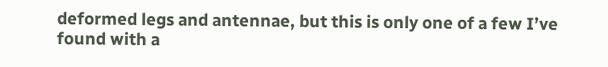deformed legs and antennae, but this is only one of a few I’ve found with a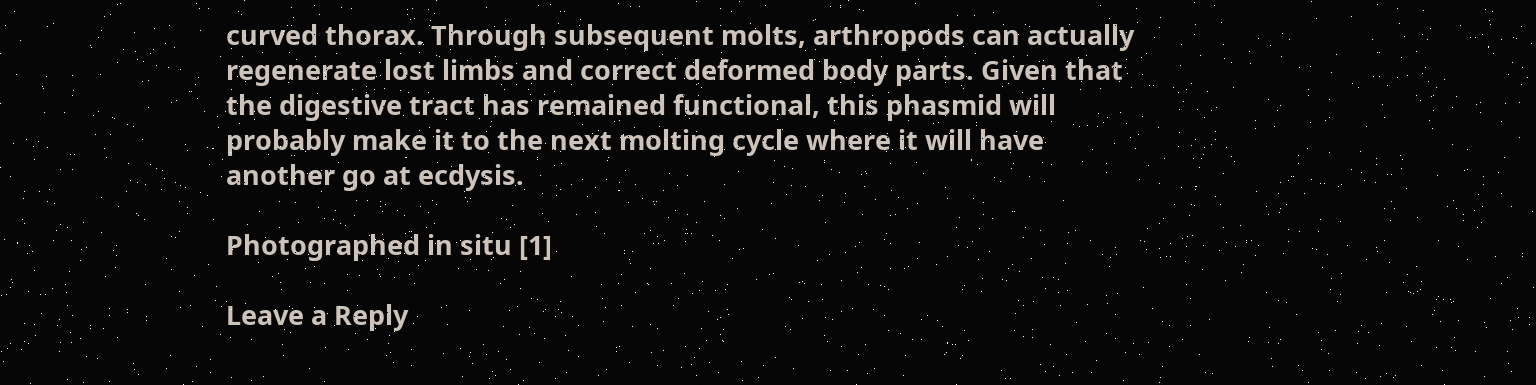curved thorax. Through subsequent molts, arthropods can actually regenerate lost limbs and correct deformed body parts. Given that the digestive tract has remained functional, this phasmid will probably make it to the next molting cycle where it will have another go at ecdysis.

Photographed in situ [1]

Leave a Reply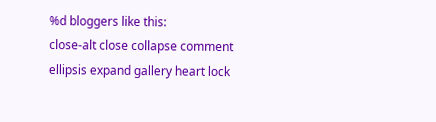%d bloggers like this:
close-alt close collapse comment ellipsis expand gallery heart lock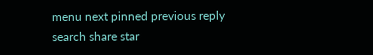menu next pinned previous reply search share star